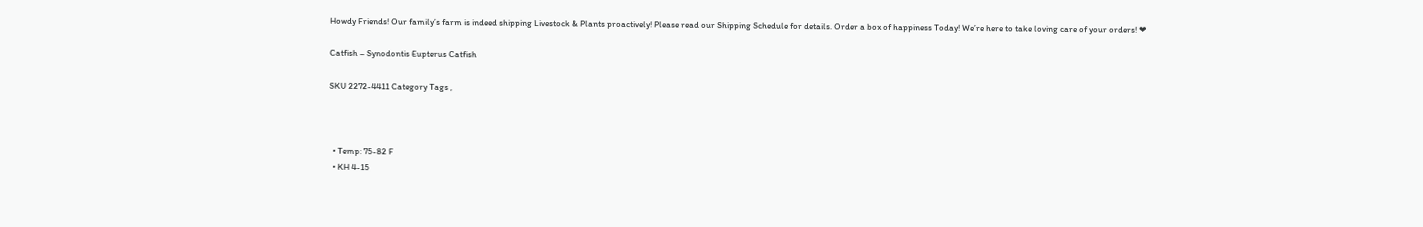Howdy Friends! Our family’s farm is indeed shipping Livestock & Plants proactively! Please read our Shipping Schedule for details. Order a box of happiness Today! We’re here to take loving care of your orders! ❤

Catfish – Synodontis Eupterus Catfish

SKU 2272-4411 Category Tags ,



  • Temp: 75-82 F
  • KH 4-15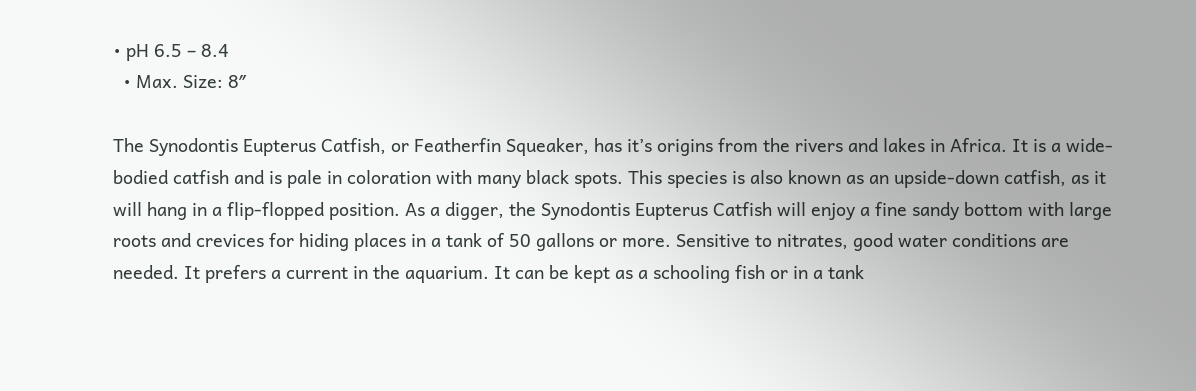• pH 6.5 – 8.4
  • Max. Size: 8″

The Synodontis Eupterus Catfish, or Featherfin Squeaker, has it’s origins from the rivers and lakes in Africa. It is a wide-bodied catfish and is pale in coloration with many black spots. This species is also known as an upside-down catfish, as it will hang in a flip-flopped position. As a digger, the Synodontis Eupterus Catfish will enjoy a fine sandy bottom with large roots and crevices for hiding places in a tank of 50 gallons or more. Sensitive to nitrates, good water conditions are needed. It prefers a current in the aquarium. It can be kept as a schooling fish or in a tank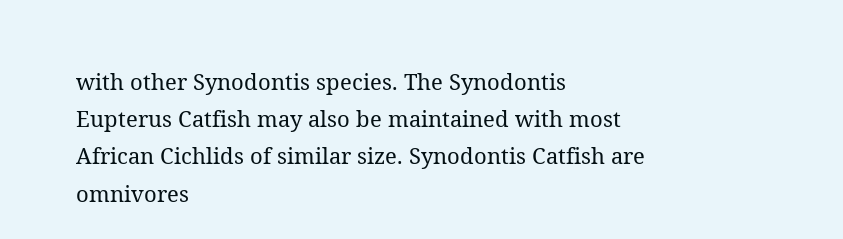with other Synodontis species. The Synodontis Eupterus Catfish may also be maintained with most African Cichlids of similar size. Synodontis Catfish are omnivores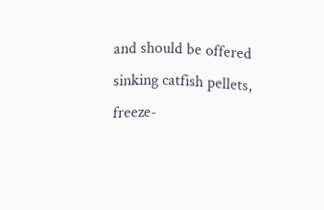and should be offered sinking catfish pellets, freeze-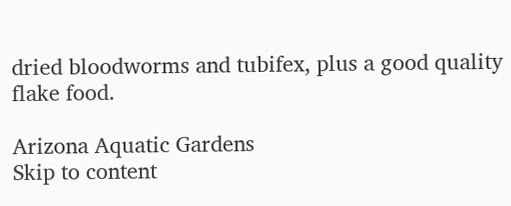dried bloodworms and tubifex, plus a good quality flake food.

Arizona Aquatic Gardens
Skip to content